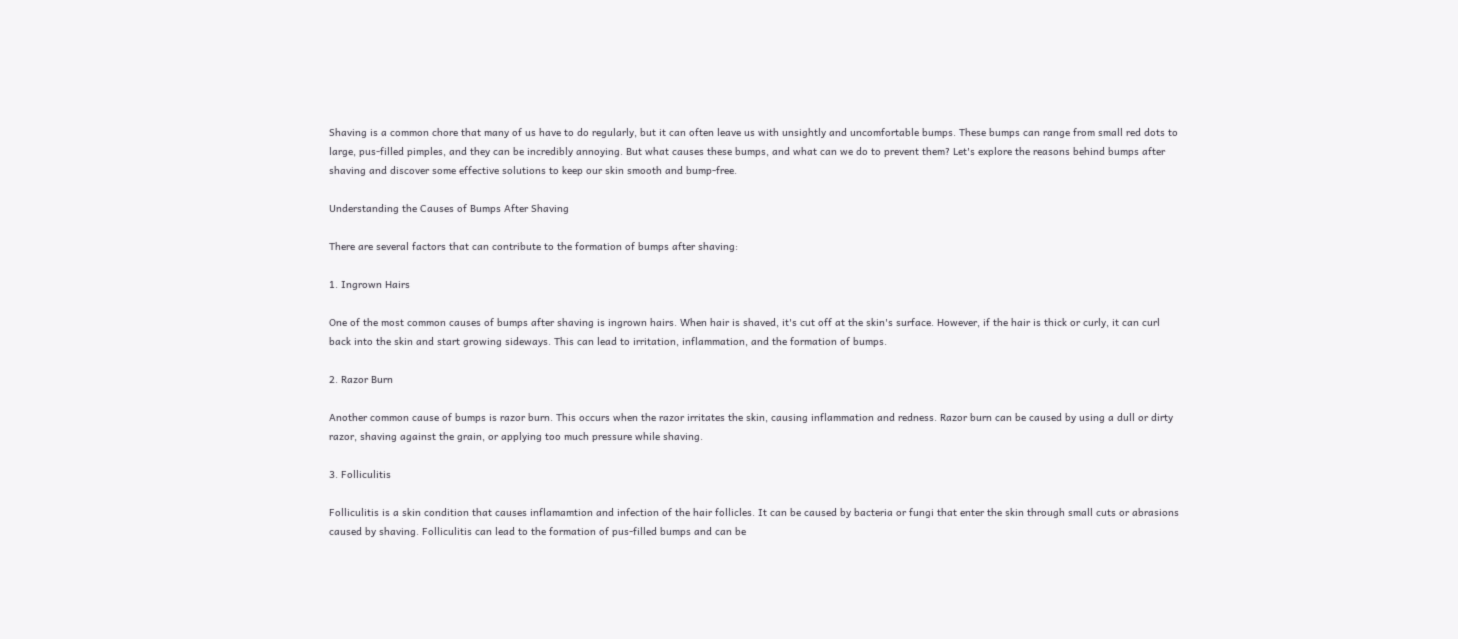Shaving is a common chore that many of us have to do regularly, but it can often leave us with unsightly and uncomfortable bumps. These bumps can range from small red dots to large, pus-filled pimples, and they can be incredibly annoying. But what causes these bumps, and what can we do to prevent them? Let's explore the reasons behind bumps after shaving and discover some effective solutions to keep our skin smooth and bump-free.

Understanding the Causes of Bumps After Shaving

There are several factors that can contribute to the formation of bumps after shaving:

1. Ingrown Hairs

One of the most common causes of bumps after shaving is ingrown hairs. When hair is shaved, it's cut off at the skin's surface. However, if the hair is thick or curly, it can curl back into the skin and start growing sideways. This can lead to irritation, inflammation, and the formation of bumps.

2. Razor Burn

Another common cause of bumps is razor burn. This occurs when the razor irritates the skin, causing inflammation and redness. Razor burn can be caused by using a dull or dirty razor, shaving against the grain, or applying too much pressure while shaving.

3. Folliculitis

Folliculitis is a skin condition that causes inflamamtion and infection of the hair follicles. It can be caused by bacteria or fungi that enter the skin through small cuts or abrasions caused by shaving. Folliculitis can lead to the formation of pus-filled bumps and can be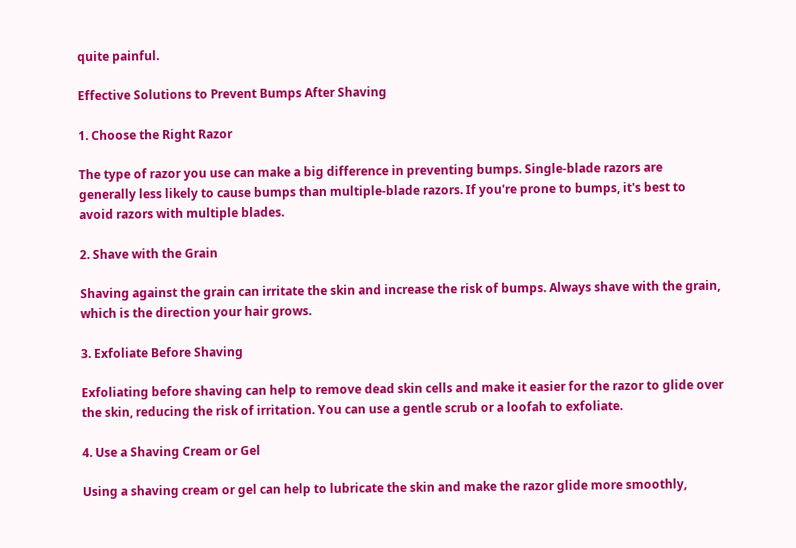quite painful.

Effective Solutions to Prevent Bumps After Shaving

1. Choose the Right Razor

The type of razor you use can make a big difference in preventing bumps. Single-blade razors are generally less likely to cause bumps than multiple-blade razors. If you're prone to bumps, it's best to avoid razors with multiple blades.

2. Shave with the Grain

Shaving against the grain can irritate the skin and increase the risk of bumps. Always shave with the grain, which is the direction your hair grows.

3. Exfoliate Before Shaving

Exfoliating before shaving can help to remove dead skin cells and make it easier for the razor to glide over the skin, reducing the risk of irritation. You can use a gentle scrub or a loofah to exfoliate.

4. Use a Shaving Cream or Gel

Using a shaving cream or gel can help to lubricate the skin and make the razor glide more smoothly,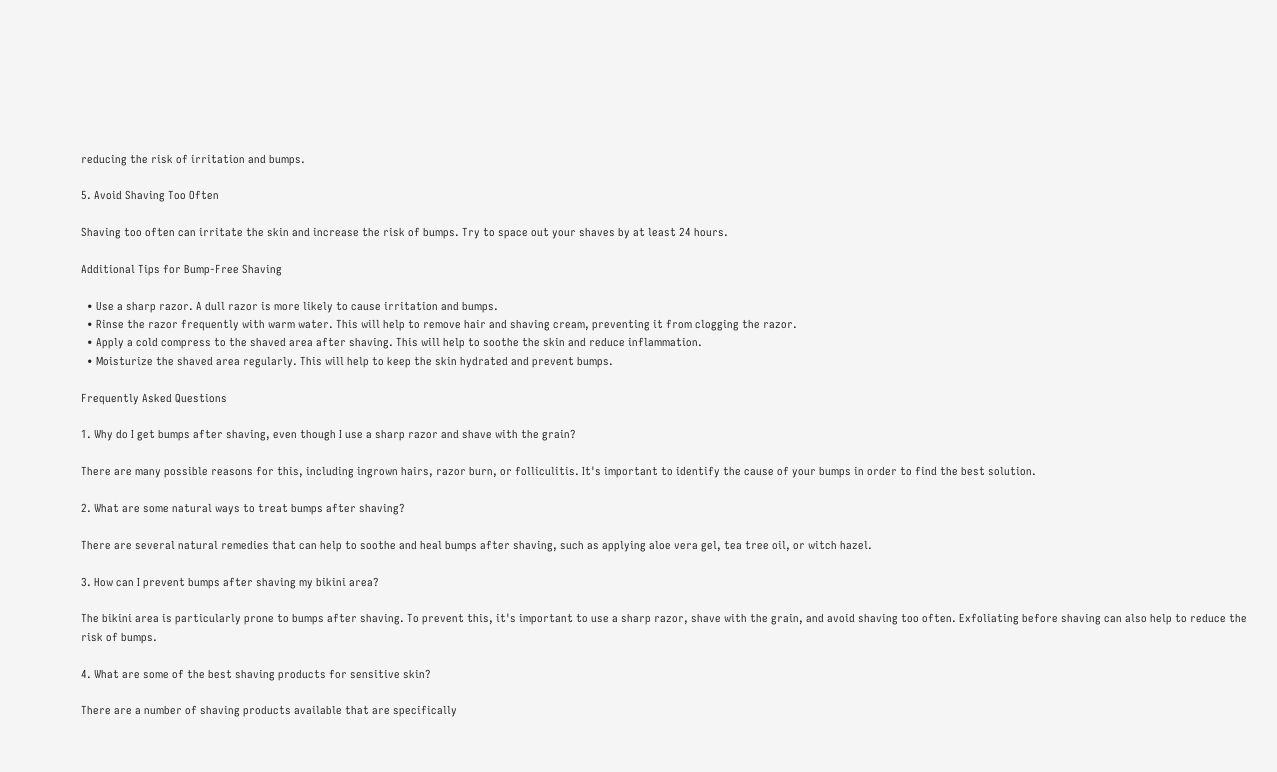reducing the risk of irritation and bumps.

5. Avoid Shaving Too Often

Shaving too often can irritate the skin and increase the risk of bumps. Try to space out your shaves by at least 24 hours.

Additional Tips for Bump-Free Shaving

  • Use a sharp razor. A dull razor is more likely to cause irritation and bumps.
  • Rinse the razor frequently with warm water. This will help to remove hair and shaving cream, preventing it from clogging the razor.
  • Apply a cold compress to the shaved area after shaving. This will help to soothe the skin and reduce inflammation.
  • Moisturize the shaved area regularly. This will help to keep the skin hydrated and prevent bumps.

Frequently Asked Questions

1. Why do I get bumps after shaving, even though I use a sharp razor and shave with the grain?

There are many possible reasons for this, including ingrown hairs, razor burn, or folliculitis. It's important to identify the cause of your bumps in order to find the best solution.

2. What are some natural ways to treat bumps after shaving?

There are several natural remedies that can help to soothe and heal bumps after shaving, such as applying aloe vera gel, tea tree oil, or witch hazel.

3. How can I prevent bumps after shaving my bikini area?

The bikini area is particularly prone to bumps after shaving. To prevent this, it's important to use a sharp razor, shave with the grain, and avoid shaving too often. Exfoliating before shaving can also help to reduce the risk of bumps.

4. What are some of the best shaving products for sensitive skin?

There are a number of shaving products available that are specifically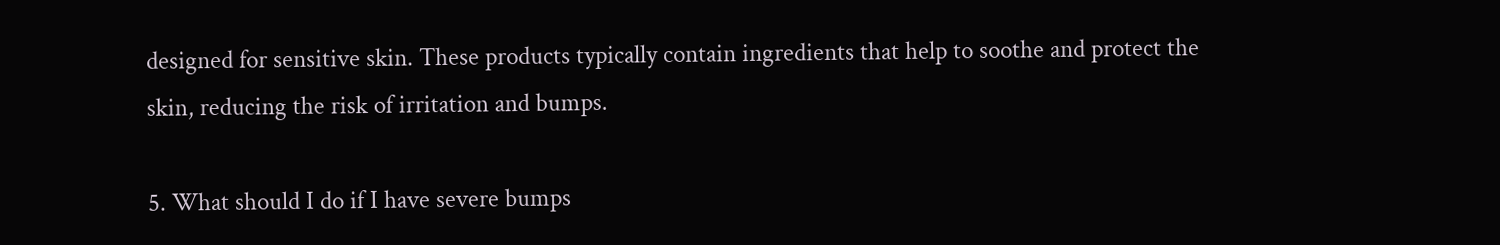designed for sensitive skin. These products typically contain ingredients that help to soothe and protect the skin, reducing the risk of irritation and bumps.

5. What should I do if I have severe bumps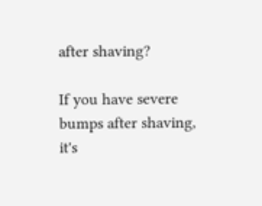after shaving?

If you have severe bumps after shaving, it's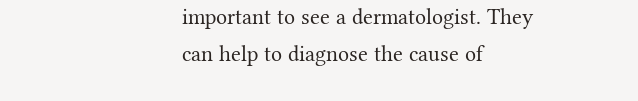important to see a dermatologist. They can help to diagnose the cause of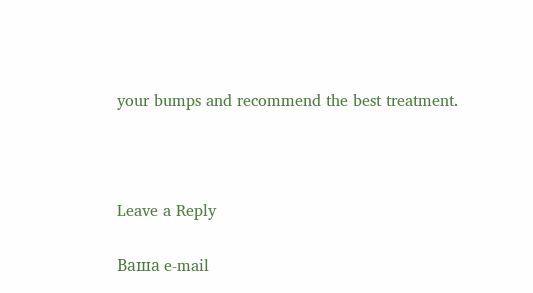your bumps and recommend the best treatment.



Leave a Reply

Ваша e-mail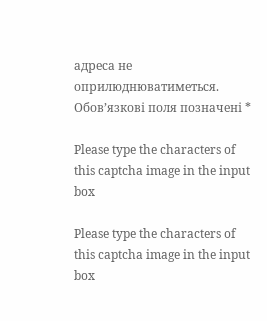адреса не оприлюднюватиметься. Обов’язкові поля позначені *

Please type the characters of this captcha image in the input box

Please type the characters of this captcha image in the input box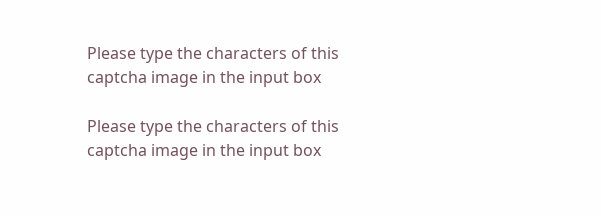Please type the characters of this captcha image in the input box

Please type the characters of this captcha image in the input box